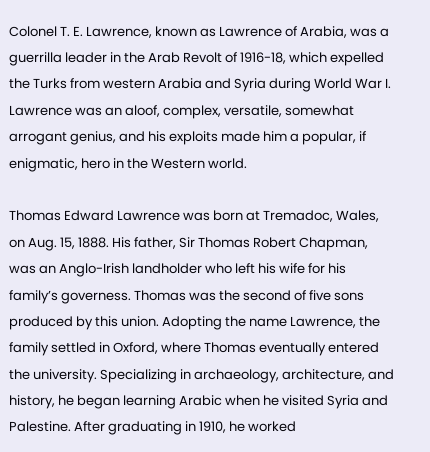Colonel T. E. Lawrence, known as Lawrence of Arabia, was a guerrilla leader in the Arab Revolt of 1916-18, which expelled the Turks from western Arabia and Syria during World War I. Lawrence was an aloof, complex, versatile, somewhat arrogant genius, and his exploits made him a popular, if enigmatic, hero in the Western world.

Thomas Edward Lawrence was born at Tremadoc, Wales, on Aug. 15, 1888. His father, Sir Thomas Robert Chapman, was an Anglo-Irish landholder who left his wife for his family’s governess. Thomas was the second of five sons produced by this union. Adopting the name Lawrence, the family settled in Oxford, where Thomas eventually entered the university. Specializing in archaeology, architecture, and history, he began learning Arabic when he visited Syria and Palestine. After graduating in 1910, he worked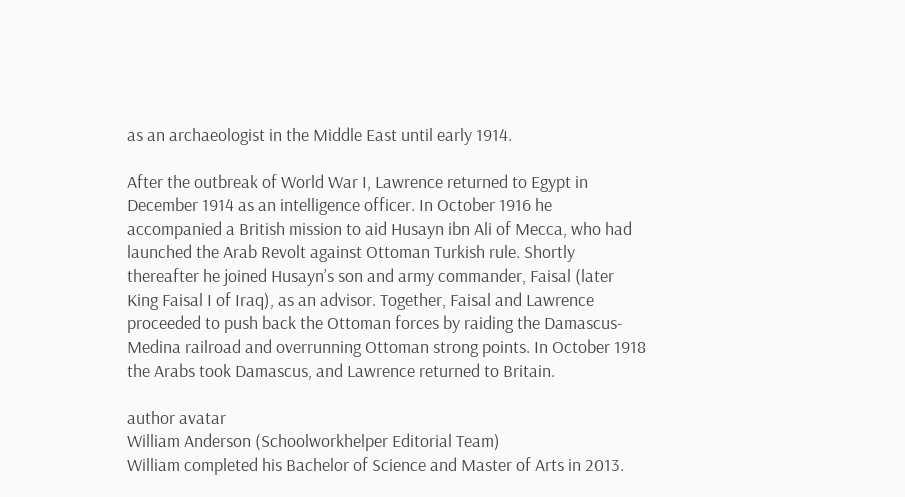as an archaeologist in the Middle East until early 1914.

After the outbreak of World War I, Lawrence returned to Egypt in December 1914 as an intelligence officer. In October 1916 he accompanied a British mission to aid Husayn ibn Ali of Mecca, who had launched the Arab Revolt against Ottoman Turkish rule. Shortly thereafter he joined Husayn’s son and army commander, Faisal (later King Faisal I of Iraq), as an advisor. Together, Faisal and Lawrence proceeded to push back the Ottoman forces by raiding the Damascus-Medina railroad and overrunning Ottoman strong points. In October 1918 the Arabs took Damascus, and Lawrence returned to Britain.

author avatar
William Anderson (Schoolworkhelper Editorial Team)
William completed his Bachelor of Science and Master of Arts in 2013.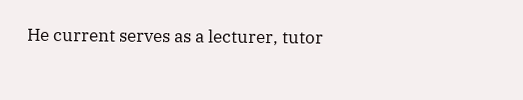He current serves as a lecturer, tutor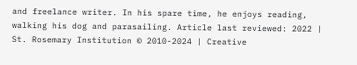and freelance writer. In his spare time, he enjoys reading, walking his dog and parasailing. Article last reviewed: 2022 | St. Rosemary Institution © 2010-2024 | Creative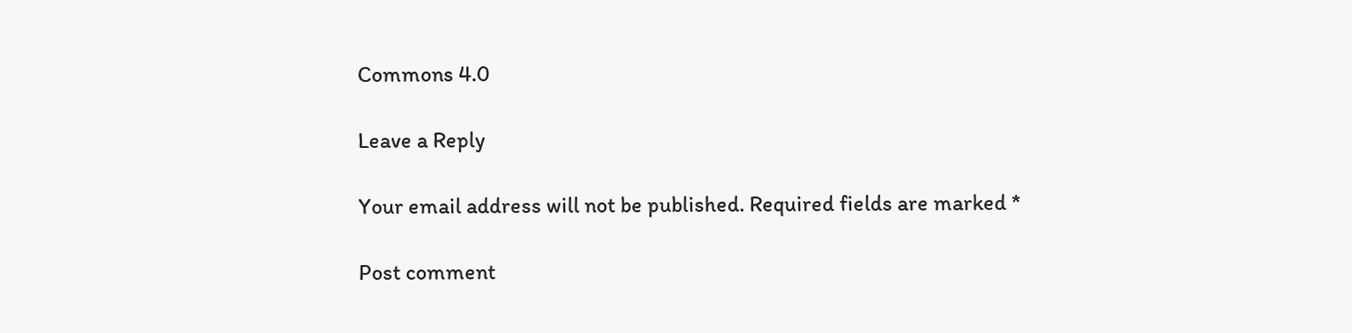Commons 4.0

Leave a Reply

Your email address will not be published. Required fields are marked *

Post comment